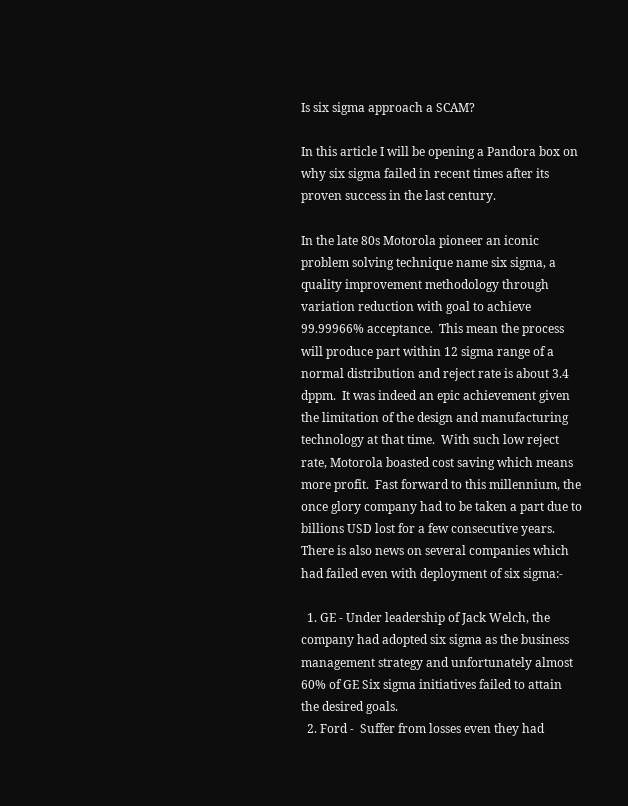Is six sigma approach a SCAM?

In this article I will be opening a Pandora box on why six sigma failed in recent times after its proven success in the last century.

In the late 80s Motorola pioneer an iconic problem solving technique name six sigma, a quality improvement methodology through variation reduction with goal to achieve 99.99966% acceptance.  This mean the process will produce part within 12 sigma range of a normal distribution and reject rate is about 3.4 dppm.  It was indeed an epic achievement given the limitation of the design and manufacturing technology at that time.  With such low reject rate, Motorola boasted cost saving which means more profit.  Fast forward to this millennium, the once glory company had to be taken a part due to billions USD lost for a few consecutive years.
There is also news on several companies which had failed even with deployment of six sigma:-

  1. GE - Under leadership of Jack Welch, the company had adopted six sigma as the business management strategy and unfortunately almost 60% of GE Six sigma initiatives failed to attain the desired goals.
  2. Ford -  Suffer from losses even they had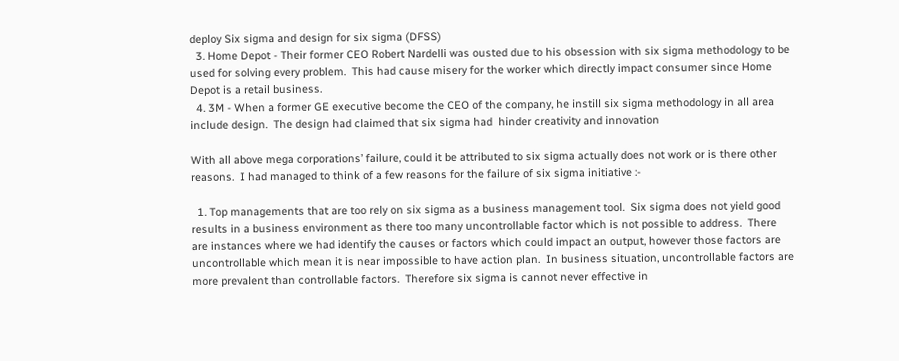deploy Six sigma and design for six sigma (DFSS)
  3. Home Depot - Their former CEO Robert Nardelli was ousted due to his obsession with six sigma methodology to be used for solving every problem.  This had cause misery for the worker which directly impact consumer since Home Depot is a retail business.
  4. 3M - When a former GE executive become the CEO of the company, he instill six sigma methodology in all area include design.  The design had claimed that six sigma had  hinder creativity and innovation

With all above mega corporations’ failure, could it be attributed to six sigma actually does not work or is there other reasons.  I had managed to think of a few reasons for the failure of six sigma initiative :-

  1. Top managements that are too rely on six sigma as a business management tool.  Six sigma does not yield good results in a business environment as there too many uncontrollable factor which is not possible to address.  There are instances where we had identify the causes or factors which could impact an output, however those factors are uncontrollable which mean it is near impossible to have action plan.  In business situation, uncontrollable factors are more prevalent than controllable factors.  Therefore six sigma is cannot never effective in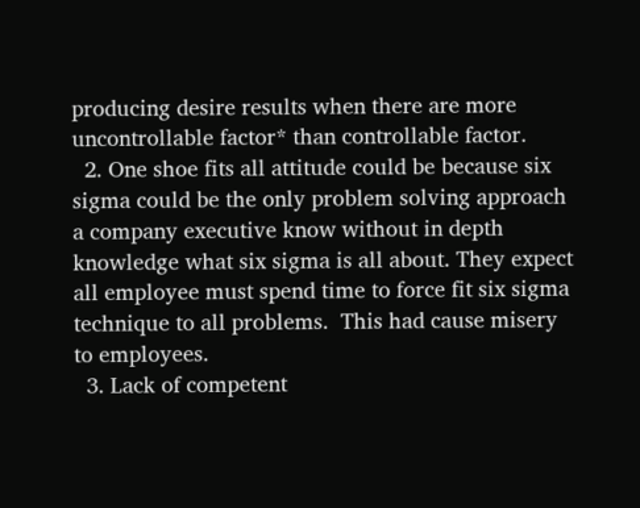producing desire results when there are more uncontrollable factor* than controllable factor.
  2. One shoe fits all attitude could be because six sigma could be the only problem solving approach a company executive know without in depth knowledge what six sigma is all about. They expect all employee must spend time to force fit six sigma technique to all problems.  This had cause misery to employees.
  3. Lack of competent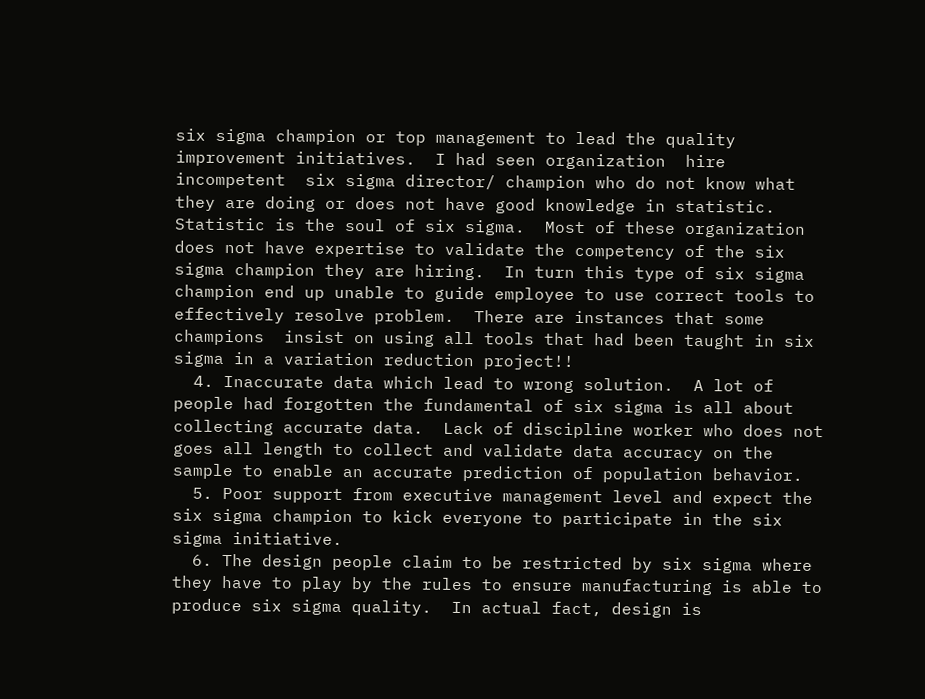six sigma champion or top management to lead the quality improvement initiatives.  I had seen organization  hire incompetent  six sigma director/ champion who do not know what they are doing or does not have good knowledge in statistic.  Statistic is the soul of six sigma.  Most of these organization does not have expertise to validate the competency of the six sigma champion they are hiring.  In turn this type of six sigma champion end up unable to guide employee to use correct tools to effectively resolve problem.  There are instances that some champions  insist on using all tools that had been taught in six sigma in a variation reduction project!!
  4. Inaccurate data which lead to wrong solution.  A lot of people had forgotten the fundamental of six sigma is all about collecting accurate data.  Lack of discipline worker who does not goes all length to collect and validate data accuracy on the sample to enable an accurate prediction of population behavior.
  5. Poor support from executive management level and expect the six sigma champion to kick everyone to participate in the six sigma initiative.
  6. The design people claim to be restricted by six sigma where they have to play by the rules to ensure manufacturing is able to produce six sigma quality.  In actual fact, design is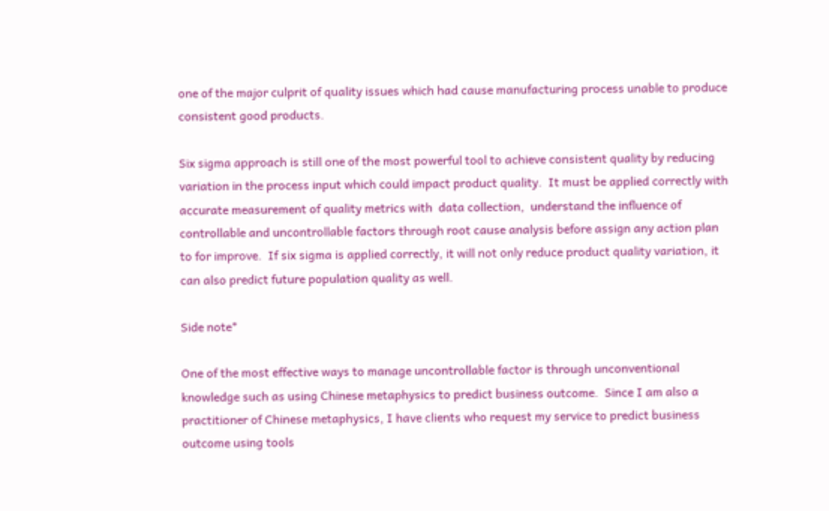one of the major culprit of quality issues which had cause manufacturing process unable to produce consistent good products.

Six sigma approach is still one of the most powerful tool to achieve consistent quality by reducing variation in the process input which could impact product quality.  It must be applied correctly with accurate measurement of quality metrics with  data collection,  understand the influence of controllable and uncontrollable factors through root cause analysis before assign any action plan to for improve.  If six sigma is applied correctly, it will not only reduce product quality variation, it can also predict future population quality as well.

Side note*

One of the most effective ways to manage uncontrollable factor is through unconventional knowledge such as using Chinese metaphysics to predict business outcome.  Since I am also a practitioner of Chinese metaphysics, I have clients who request my service to predict business outcome using tools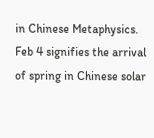in Chinese Metaphysics. Feb 4 signifies the arrival of spring in Chinese solar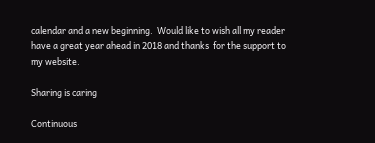calendar and a new beginning.  Would like to wish all my reader have a great year ahead in 2018 and thanks  for the support to my website.

Sharing is caring

Continuous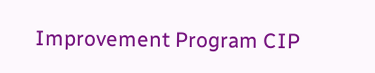Improvement Program CIP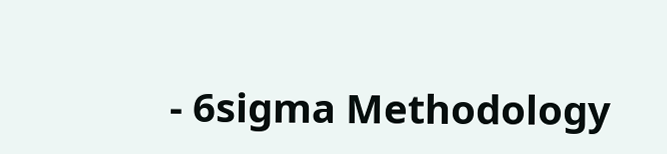- 6sigma Methodology